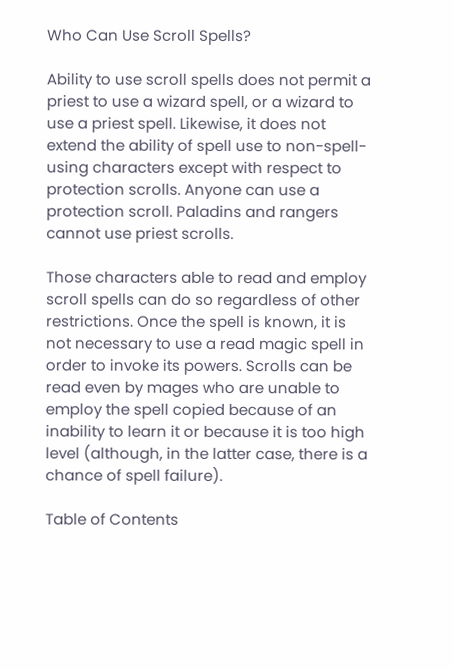Who Can Use Scroll Spells?

Ability to use scroll spells does not permit a priest to use a wizard spell, or a wizard to use a priest spell. Likewise, it does not extend the ability of spell use to non-spell-using characters except with respect to protection scrolls. Anyone can use a protection scroll. Paladins and rangers cannot use priest scrolls.

Those characters able to read and employ scroll spells can do so regardless of other restrictions. Once the spell is known, it is not necessary to use a read magic spell in order to invoke its powers. Scrolls can be read even by mages who are unable to employ the spell copied because of an inability to learn it or because it is too high level (although, in the latter case, there is a chance of spell failure).

Table of Contents